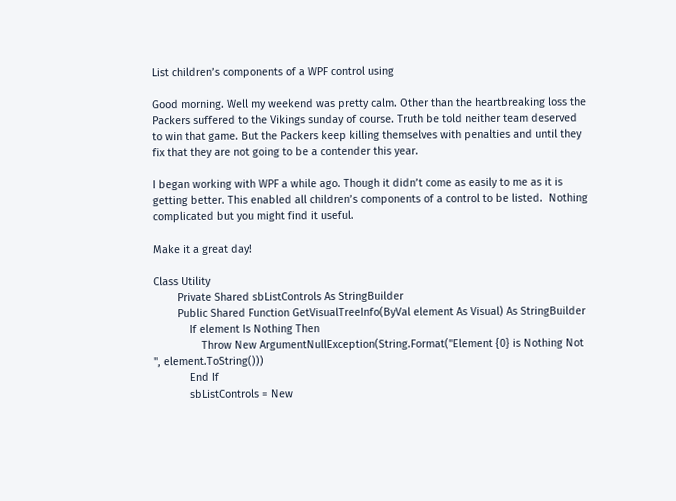List children’s components of a WPF control using

Good morning. Well my weekend was pretty calm. Other than the heartbreaking loss the Packers suffered to the Vikings sunday of course. Truth be told neither team deserved to win that game. But the Packers keep killing themselves with penalties and until they fix that they are not going to be a contender this year.

I began working with WPF a while ago. Though it didn’t come as easily to me as it is getting better. This enabled all children’s components of a control to be listed.  Nothing complicated but you might find it useful.

Make it a great day!

Class Utility
        Private Shared sbListControls As StringBuilder
        Public Shared Function GetVisualTreeInfo(ByVal element As Visual) As StringBuilder
            If element Is Nothing Then
                Throw New ArgumentNullException(String.Format("Element {0} is Nothing Not ", element.ToString()))
            End If
            sbListControls = New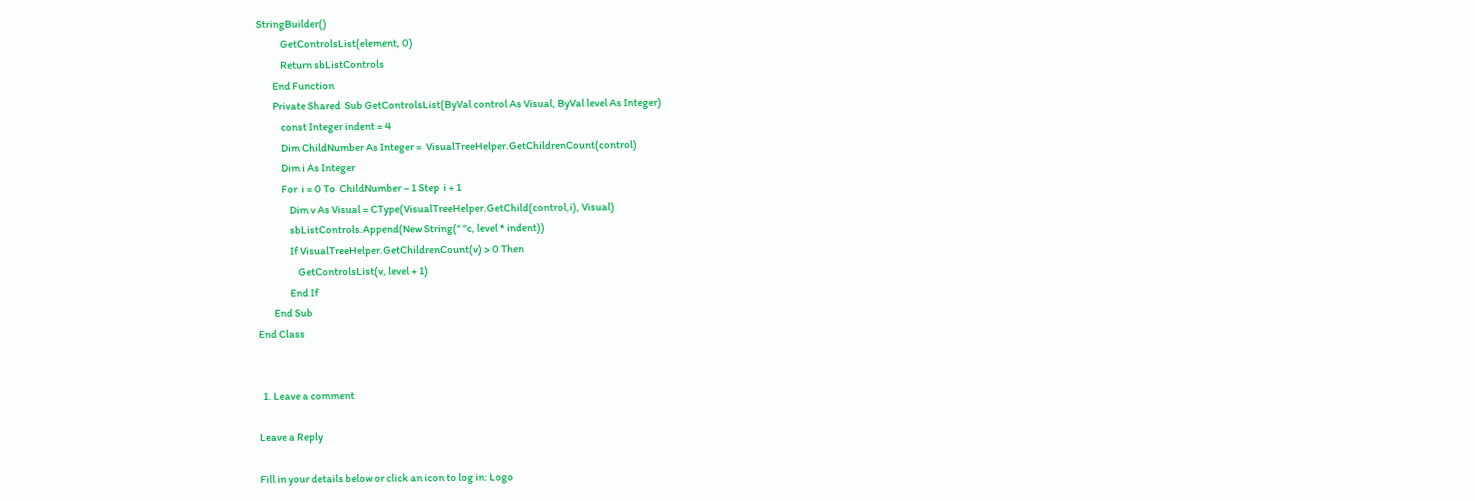StringBuilder()
            GetControlsList(element, 0)
            Return sbListControls
        End Function
        Private Shared  Sub GetControlsList(ByVal control As Visual, ByVal level As Integer)
            const Integer indent = 4
            Dim ChildNumber As Integer =  VisualTreeHelper.GetChildrenCount(control)
            Dim i As Integer
            For  i = 0 To  ChildNumber – 1 Step  i + 1
                Dim v As Visual = CType(VisualTreeHelper.GetChild(control,i), Visual)
                sbListControls.Append(New String(" "c, level * indent))
                If VisualTreeHelper.GetChildrenCount(v) > 0 Then
                    GetControlsList(v, level + 1)
                End If
        End Sub
End Class


  1. Leave a comment

Leave a Reply

Fill in your details below or click an icon to log in: Logo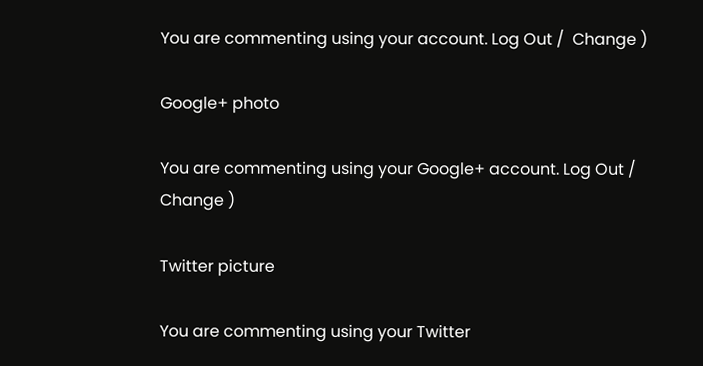You are commenting using your account. Log Out /  Change )

Google+ photo

You are commenting using your Google+ account. Log Out /  Change )

Twitter picture

You are commenting using your Twitter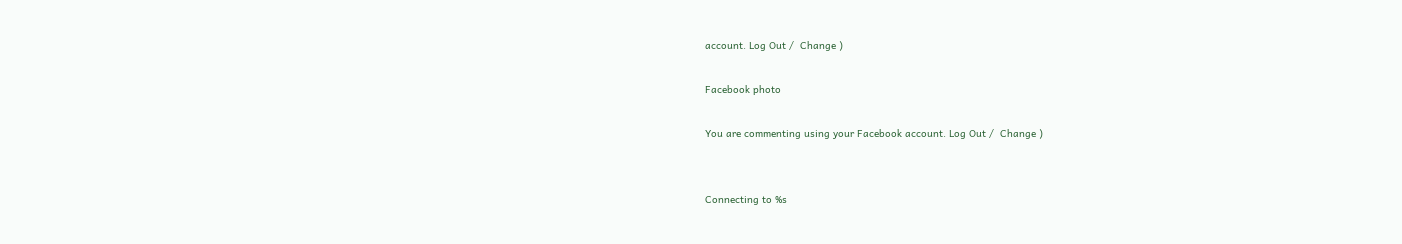account. Log Out /  Change )

Facebook photo

You are commenting using your Facebook account. Log Out /  Change )


Connecting to %s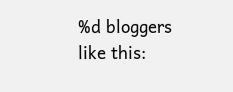%d bloggers like this: